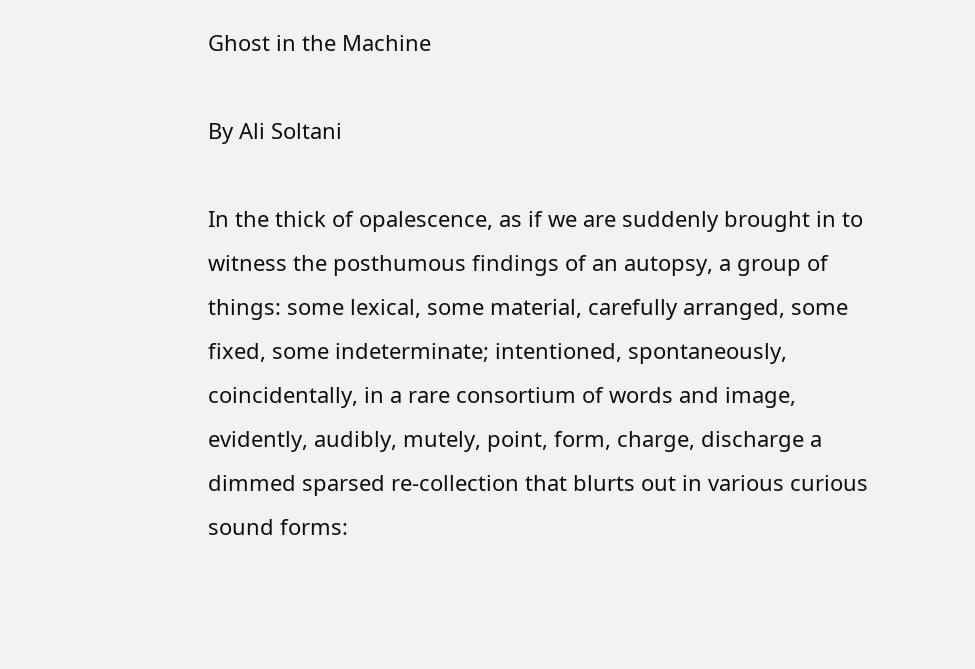Ghost in the Machine

By Ali Soltani

In the thick of opalescence, as if we are suddenly brought in to witness the posthumous findings of an autopsy, a group of things: some lexical, some material, carefully arranged, some fixed, some indeterminate; intentioned, spontaneously, coincidentally, in a rare consortium of words and image, evidently, audibly, mutely, point, form, charge, discharge a dimmed sparsed re-collection that blurts out in various curious sound forms: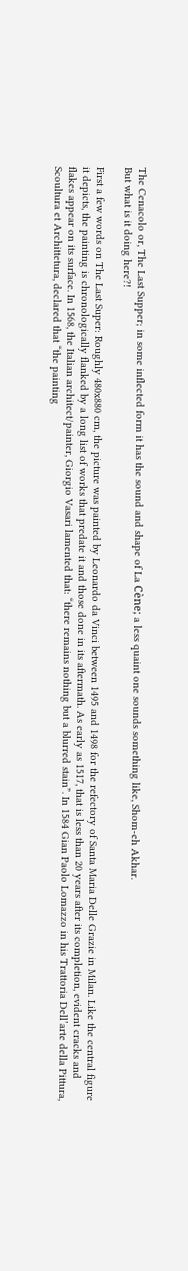The Cenacolo or, The Last Supper; in some inflected form it has the sound and shape of La Cène; a less quaint one sounds something like, Shom-eh Akhar.
But what is it doing here?!

First a few words on The Last Super: Roughly 480x880 cm, the picture was painted by Leonardo da Vinci between 1495 and 1498 for the refectory of Santa Maria Delle Grazie in Milan. Like the central figure it depicts, the painting is chronologically flanked by a long list of works that predate it and those done in its aftermath. As early as 1517, that is less than 20 years after its completion, evident cracks and flakes appear on its surface. In 1568, the Italian architect/painter, Giorgio Vasari lamented that: “there remains nothing but a blurred stain”. In 1584 Gian Paolo Lomazzo in his Trattoria Dell’arte della Pittura, Scoultura et Archittetura, declared that “the painting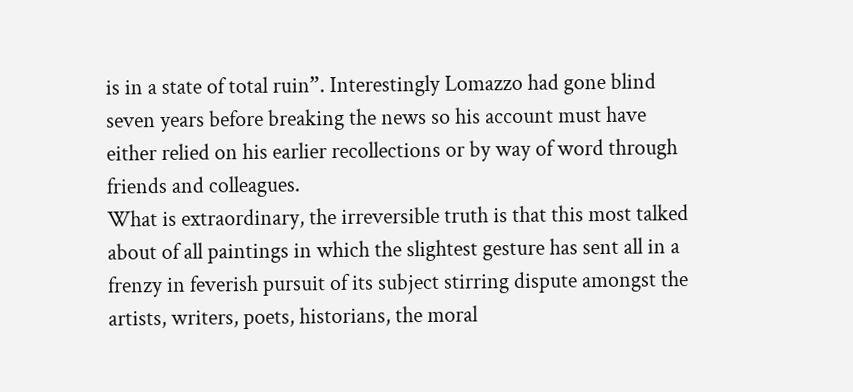is in a state of total ruin”. Interestingly Lomazzo had gone blind seven years before breaking the news so his account must have either relied on his earlier recollections or by way of word through friends and colleagues.
What is extraordinary, the irreversible truth is that this most talked about of all paintings in which the slightest gesture has sent all in a frenzy in feverish pursuit of its subject stirring dispute amongst the artists, writers, poets, historians, the moral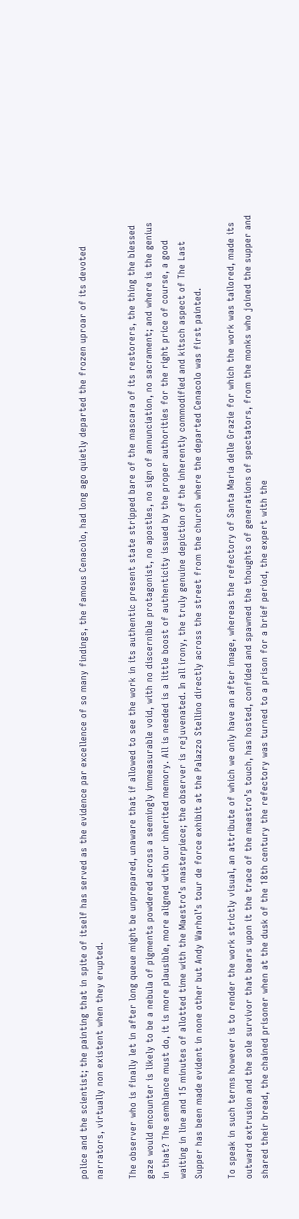police and the scientist; the painting that in spite of itself has served as the evidence par excellence of so many findings, the famous Cenacolo, had long ago quietly departed the frozen uproar of its devoted narrators, virtually non existent when they erupted.

The observer who is finally let in after long queue might be unprepared, unaware that if allowed to see the work in its authentic present state stripped bare of the mascara of its restorers, the thing the blessed gaze would encounter is likely to be a nebula of pigments powdered across a seemingly immeasurable void, with no discernible protagonist, no apostles, no sign of annunciation, no sacrament; and where is the genius in that? The semblance must do, it is more plausible, more aligned with our inherited memory. All is needed is a little boost of authenticity issued by the proper authorities for the right price of course, a good waiting in line and 15 minutes of allotted time with the Maestro’s masterpiece; the observer is rejuvenated. In all irony, the truly genuine depiction of the inherently commodified and kitsch aspect of The Last Supper has been made evident in none other but Andy Warhol’s tour de force exhibit at the Palazzo Stellino directly across the street from the church where the departed Cenacolo was first painted.

To speak in such terms however is to render the work strictly visual, an attribute of which we only have an after image, whereas the refectory of Santa Maria delle Grazie for which the work was tailored, made its outward extrusion and the sole survivor that bears upon it the trace of the maestro’s touch, has hosted, confided and spawned the thoughts of generations of spectators, from the monks who joined the supper and shared their bread, the chained prisoner when at the dusk of the 18th century the refectory was turned to a prison for a brief period, the expert with the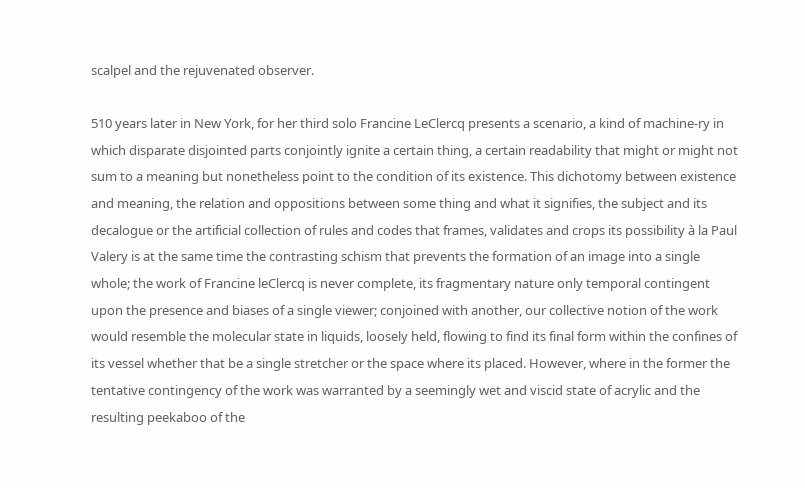scalpel and the rejuvenated observer.

510 years later in New York, for her third solo Francine LeClercq presents a scenario, a kind of machine-ry in which disparate disjointed parts conjointly ignite a certain thing, a certain readability that might or might not sum to a meaning but nonetheless point to the condition of its existence. This dichotomy between existence and meaning, the relation and oppositions between some thing and what it signifies, the subject and its decalogue or the artificial collection of rules and codes that frames, validates and crops its possibility à la Paul Valery is at the same time the contrasting schism that prevents the formation of an image into a single whole; the work of Francine leClercq is never complete, its fragmentary nature only temporal contingent upon the presence and biases of a single viewer; conjoined with another, our collective notion of the work would resemble the molecular state in liquids, loosely held, flowing to find its final form within the confines of its vessel whether that be a single stretcher or the space where its placed. However, where in the former the tentative contingency of the work was warranted by a seemingly wet and viscid state of acrylic and the resulting peekaboo of the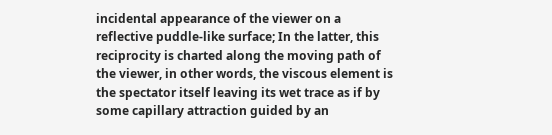incidental appearance of the viewer on a reflective puddle-like surface; In the latter, this reciprocity is charted along the moving path of the viewer, in other words, the viscous element is the spectator itself leaving its wet trace as if by some capillary attraction guided by an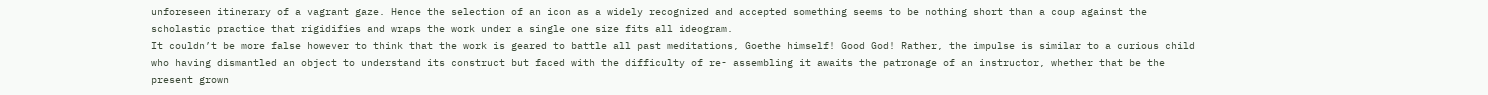unforeseen itinerary of a vagrant gaze. Hence the selection of an icon as a widely recognized and accepted something seems to be nothing short than a coup against the scholastic practice that rigidifies and wraps the work under a single one size fits all ideogram.
It couldn’t be more false however to think that the work is geared to battle all past meditations, Goethe himself! Good God! Rather, the impulse is similar to a curious child who having dismantled an object to understand its construct but faced with the difficulty of re- assembling it awaits the patronage of an instructor, whether that be the present grown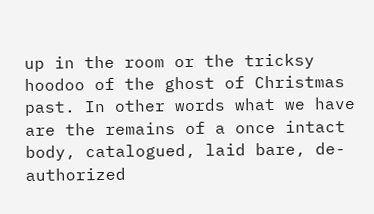up in the room or the tricksy hoodoo of the ghost of Christmas past. In other words what we have are the remains of a once intact body, catalogued, laid bare, de-authorized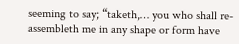seeming to say; “taketh,… you who shall re-assembleth me in any shape or form have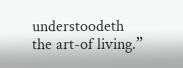understoodeth the art-of living.”